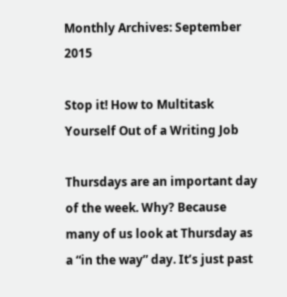Monthly Archives: September 2015

Stop it! How to Multitask Yourself Out of a Writing Job

Thursdays are an important day of the week. Why? Because many of us look at Thursday as a “in the way” day. It’s just past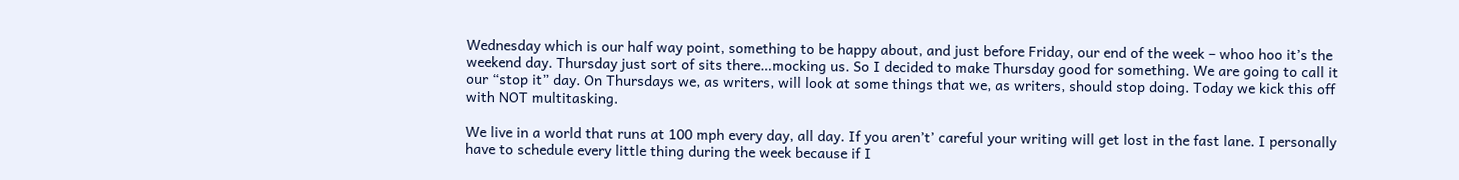Wednesday which is our half way point, something to be happy about, and just before Friday, our end of the week – whoo hoo it’s the weekend day. Thursday just sort of sits there…mocking us. So I decided to make Thursday good for something. We are going to call it our “stop it” day. On Thursdays we, as writers, will look at some things that we, as writers, should stop doing. Today we kick this off with NOT multitasking.

We live in a world that runs at 100 mph every day, all day. If you aren’t’ careful your writing will get lost in the fast lane. I personally have to schedule every little thing during the week because if I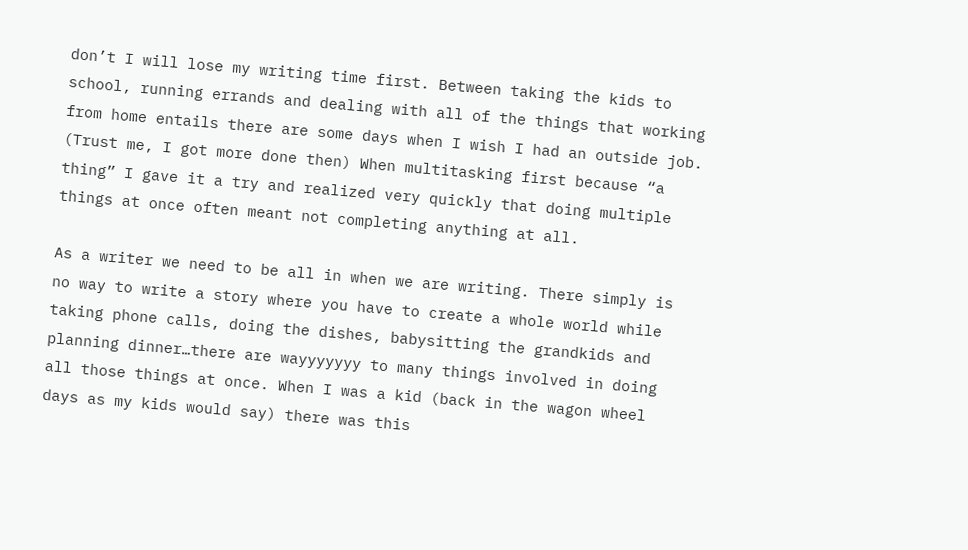don’t I will lose my writing time first. Between taking the kids to school, running errands and dealing with all of the things that working from home entails there are some days when I wish I had an outside job. (Trust me, I got more done then) When multitasking first because “a thing” I gave it a try and realized very quickly that doing multiple things at once often meant not completing anything at all.

As a writer we need to be all in when we are writing. There simply is no way to write a story where you have to create a whole world while taking phone calls, doing the dishes, babysitting the grandkids and planning dinner…there are wayyyyyyy to many things involved in doing all those things at once. When I was a kid (back in the wagon wheel days as my kids would say) there was this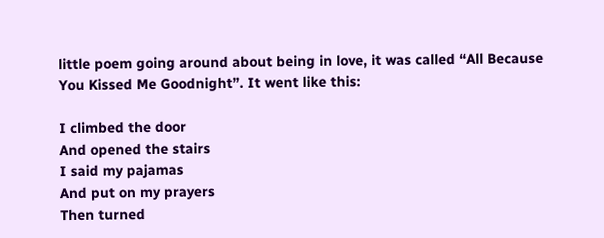little poem going around about being in love, it was called “All Because You Kissed Me Goodnight”. It went like this:

I climbed the door
And opened the stairs
I said my pajamas
And put on my prayers
Then turned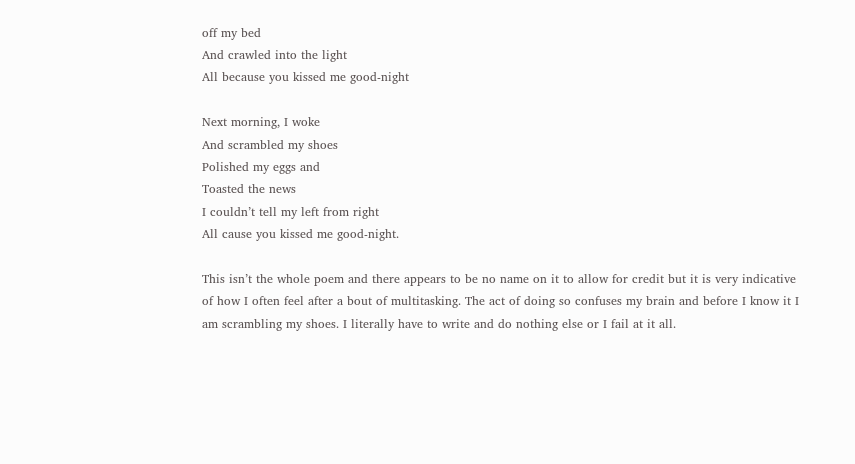off my bed
And crawled into the light
All because you kissed me good-night

Next morning, I woke
And scrambled my shoes
Polished my eggs and
Toasted the news
I couldn’t tell my left from right
All cause you kissed me good-night.

This isn’t the whole poem and there appears to be no name on it to allow for credit but it is very indicative of how I often feel after a bout of multitasking. The act of doing so confuses my brain and before I know it I am scrambling my shoes. I literally have to write and do nothing else or I fail at it all.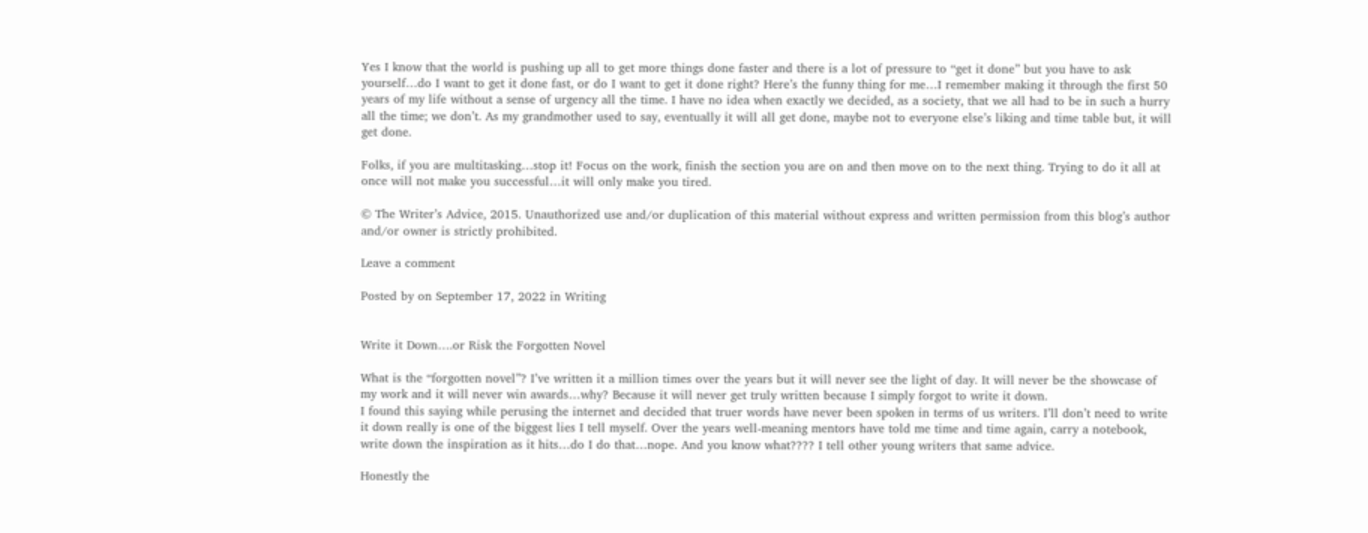Yes I know that the world is pushing up all to get more things done faster and there is a lot of pressure to “get it done” but you have to ask yourself…do I want to get it done fast, or do I want to get it done right? Here’s the funny thing for me…I remember making it through the first 50 years of my life without a sense of urgency all the time. I have no idea when exactly we decided, as a society, that we all had to be in such a hurry all the time; we don’t. As my grandmother used to say, eventually it will all get done, maybe not to everyone else’s liking and time table but, it will get done.

Folks, if you are multitasking…stop it! Focus on the work, finish the section you are on and then move on to the next thing. Trying to do it all at once will not make you successful…it will only make you tired.

© The Writer’s Advice, 2015. Unauthorized use and/or duplication of this material without express and written permission from this blog’s author and/or owner is strictly prohibited.

Leave a comment

Posted by on September 17, 2022 in Writing


Write it Down….or Risk the Forgotten Novel

What is the “forgotten novel”? I’ve written it a million times over the years but it will never see the light of day. It will never be the showcase of my work and it will never win awards…why? Because it will never get truly written because I simply forgot to write it down.
I found this saying while perusing the internet and decided that truer words have never been spoken in terms of us writers. I’ll don’t need to write it down really is one of the biggest lies I tell myself. Over the years well-meaning mentors have told me time and time again, carry a notebook, write down the inspiration as it hits…do I do that…nope. And you know what???? I tell other young writers that same advice.

Honestly the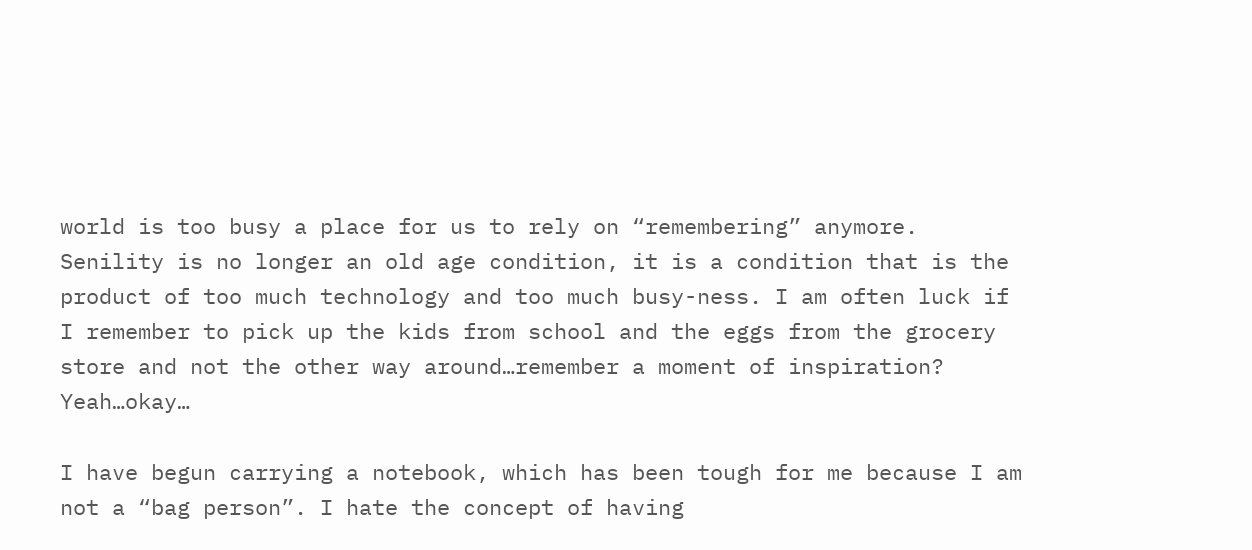world is too busy a place for us to rely on “remembering” anymore. Senility is no longer an old age condition, it is a condition that is the product of too much technology and too much busy-ness. I am often luck if I remember to pick up the kids from school and the eggs from the grocery store and not the other way around…remember a moment of inspiration? Yeah…okay…

I have begun carrying a notebook, which has been tough for me because I am not a “bag person”. I hate the concept of having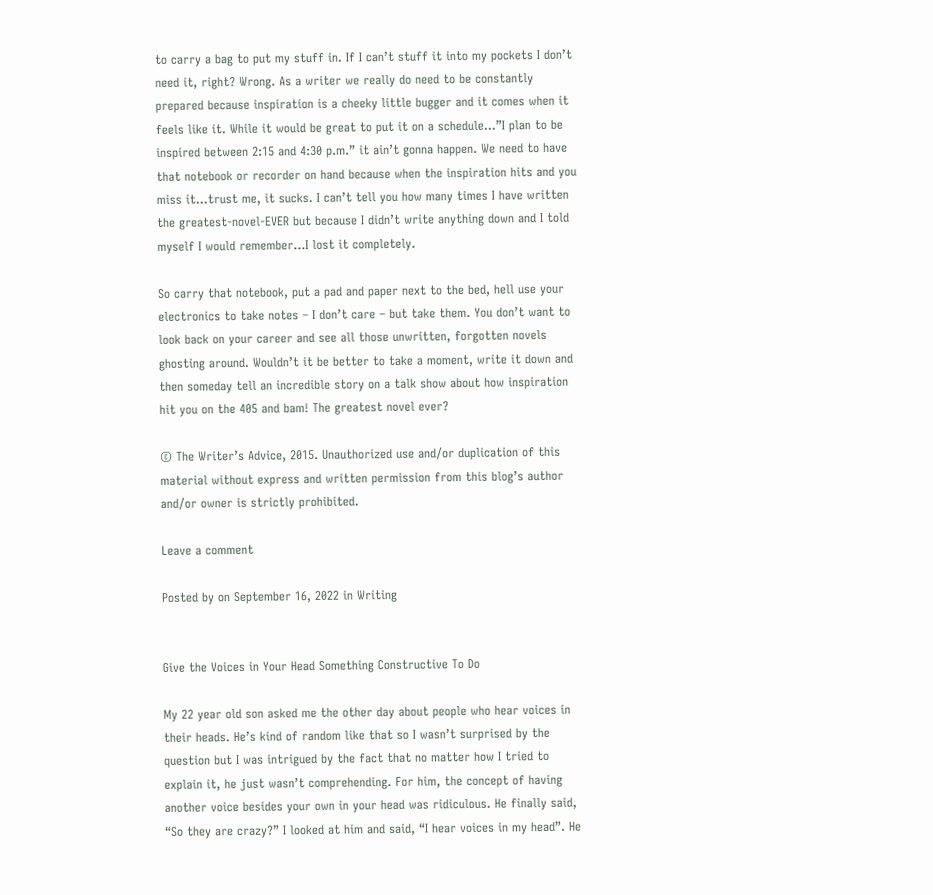to carry a bag to put my stuff in. If I can’t stuff it into my pockets I don’t need it, right? Wrong. As a writer we really do need to be constantly prepared because inspiration is a cheeky little bugger and it comes when it feels like it. While it would be great to put it on a schedule…”I plan to be inspired between 2:15 and 4:30 p.m.” it ain’t gonna happen. We need to have that notebook or recorder on hand because when the inspiration hits and you miss it…trust me, it sucks. I can’t tell you how many times I have written the greatest-novel-EVER but because I didn’t write anything down and I told myself I would remember…I lost it completely.

So carry that notebook, put a pad and paper next to the bed, hell use your electronics to take notes – I don’t care – but take them. You don’t want to look back on your career and see all those unwritten, forgotten novels ghosting around. Wouldn’t it be better to take a moment, write it down and then someday tell an incredible story on a talk show about how inspiration hit you on the 405 and bam! The greatest novel ever?

© The Writer’s Advice, 2015. Unauthorized use and/or duplication of this material without express and written permission from this blog’s author and/or owner is strictly prohibited.

Leave a comment

Posted by on September 16, 2022 in Writing


Give the Voices in Your Head Something Constructive To Do

My 22 year old son asked me the other day about people who hear voices in their heads. He’s kind of random like that so I wasn’t surprised by the question but I was intrigued by the fact that no matter how I tried to explain it, he just wasn’t comprehending. For him, the concept of having another voice besides your own in your head was ridiculous. He finally said, “So they are crazy?” I looked at him and said, “I hear voices in my head”. He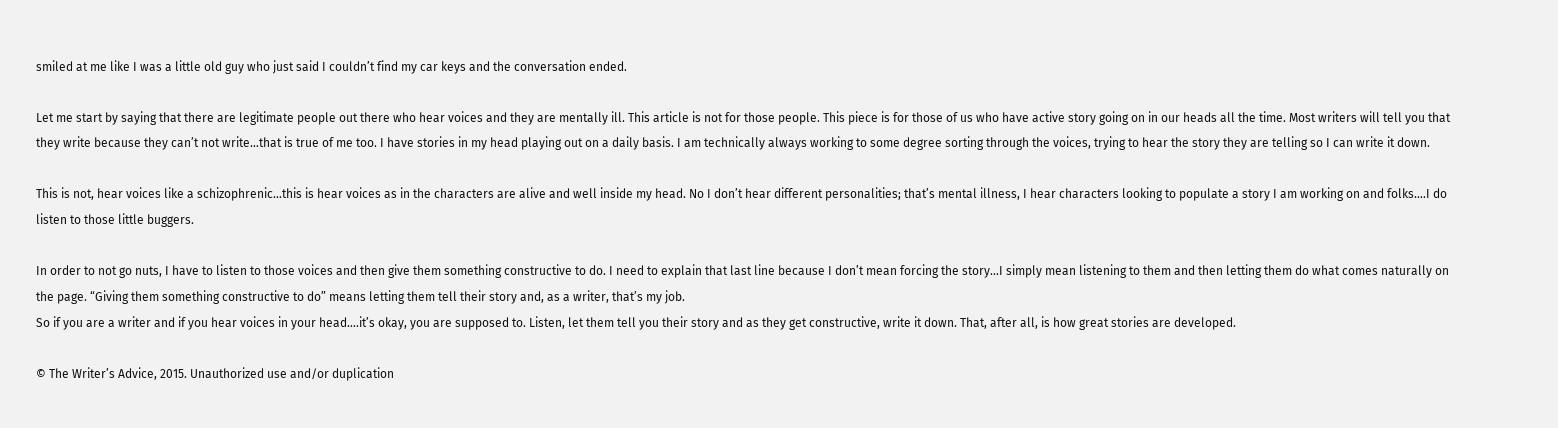smiled at me like I was a little old guy who just said I couldn’t find my car keys and the conversation ended.

Let me start by saying that there are legitimate people out there who hear voices and they are mentally ill. This article is not for those people. This piece is for those of us who have active story going on in our heads all the time. Most writers will tell you that they write because they can’t not write…that is true of me too. I have stories in my head playing out on a daily basis. I am technically always working to some degree sorting through the voices, trying to hear the story they are telling so I can write it down.

This is not, hear voices like a schizophrenic…this is hear voices as in the characters are alive and well inside my head. No I don’t hear different personalities; that’s mental illness, I hear characters looking to populate a story I am working on and folks….I do listen to those little buggers.

In order to not go nuts, I have to listen to those voices and then give them something constructive to do. I need to explain that last line because I don’t mean forcing the story…I simply mean listening to them and then letting them do what comes naturally on the page. “Giving them something constructive to do” means letting them tell their story and, as a writer, that’s my job.
So if you are a writer and if you hear voices in your head….it’s okay, you are supposed to. Listen, let them tell you their story and as they get constructive, write it down. That, after all, is how great stories are developed.

© The Writer’s Advice, 2015. Unauthorized use and/or duplication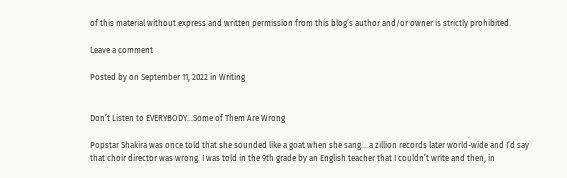of this material without express and written permission from this blog’s author and/or owner is strictly prohibited.

Leave a comment

Posted by on September 11, 2022 in Writing


Don’t Listen to EVERYBODY…Some of Them Are Wrong

Popstar Shakira was once told that she sounded like a goat when she sang….a zillion records later world-wide and I’d say that choir director was wrong. I was told in the 9th grade by an English teacher that I couldn’t write and then, in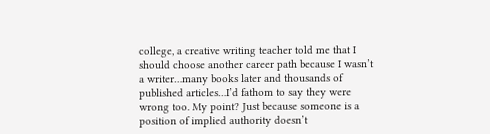college, a creative writing teacher told me that I should choose another career path because I wasn’t a writer…many books later and thousands of published articles…I’d fathom to say they were wrong too. My point? Just because someone is a position of implied authority doesn’t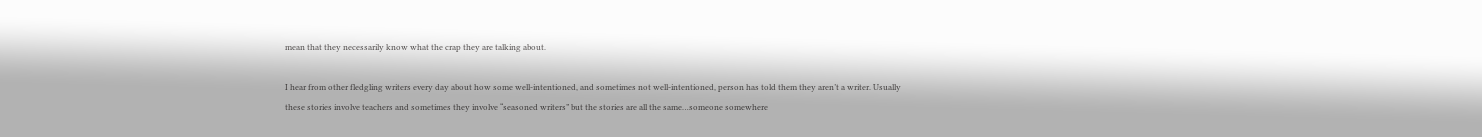mean that they necessarily know what the crap they are talking about.

I hear from other fledgling writers every day about how some well-intentioned, and sometimes not well-intentioned, person has told them they aren’t a writer. Usually these stories involve teachers and sometimes they involve “seasoned writers” but the stories are all the same…someone somewhere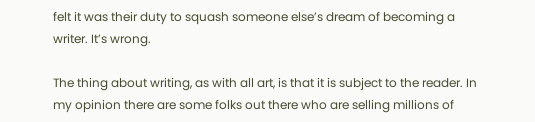felt it was their duty to squash someone else’s dream of becoming a writer. It’s wrong.

The thing about writing, as with all art, is that it is subject to the reader. In my opinion there are some folks out there who are selling millions of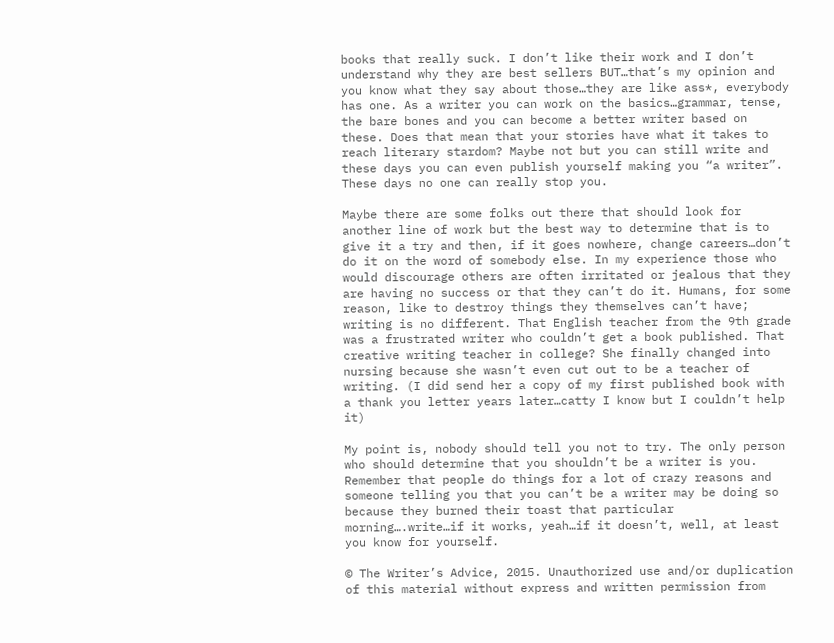books that really suck. I don’t like their work and I don’t understand why they are best sellers BUT…that’s my opinion and you know what they say about those…they are like ass*, everybody has one. As a writer you can work on the basics…grammar, tense, the bare bones and you can become a better writer based on these. Does that mean that your stories have what it takes to reach literary stardom? Maybe not but you can still write and these days you can even publish yourself making you “a writer”. These days no one can really stop you.

Maybe there are some folks out there that should look for another line of work but the best way to determine that is to give it a try and then, if it goes nowhere, change careers…don’t do it on the word of somebody else. In my experience those who would discourage others are often irritated or jealous that they are having no success or that they can’t do it. Humans, for some reason, like to destroy things they themselves can’t have; writing is no different. That English teacher from the 9th grade was a frustrated writer who couldn’t get a book published. That creative writing teacher in college? She finally changed into nursing because she wasn’t even cut out to be a teacher of writing. (I did send her a copy of my first published book with a thank you letter years later…catty I know but I couldn’t help it)

My point is, nobody should tell you not to try. The only person who should determine that you shouldn’t be a writer is you. Remember that people do things for a lot of crazy reasons and someone telling you that you can’t be a writer may be doing so because they burned their toast that particular morning….write…if it works, yeah…if it doesn’t, well, at least you know for yourself.

© The Writer’s Advice, 2015. Unauthorized use and/or duplication of this material without express and written permission from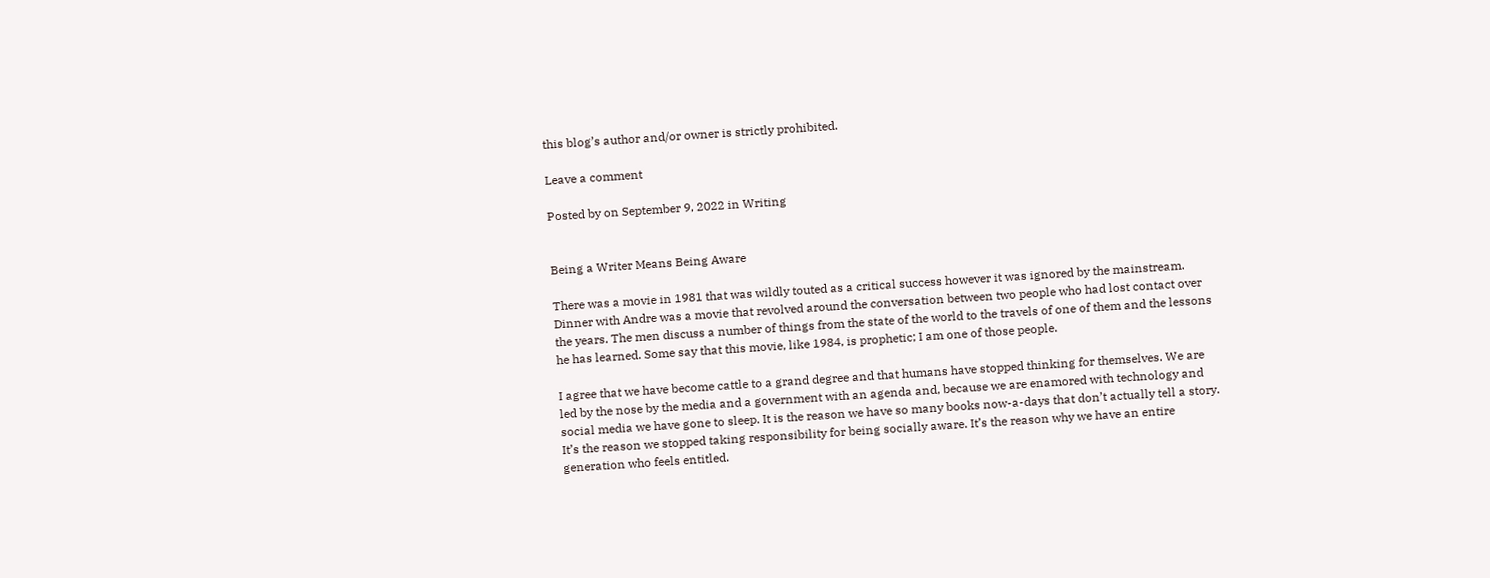this blog’s author and/or owner is strictly prohibited.

Leave a comment

Posted by on September 9, 2022 in Writing


Being a Writer Means Being Aware

There was a movie in 1981 that was wildly touted as a critical success however it was ignored by the mainstream. Dinner with Andre was a movie that revolved around the conversation between two people who had lost contact over the years. The men discuss a number of things from the state of the world to the travels of one of them and the lessons he has learned. Some say that this movie, like 1984, is prophetic; I am one of those people.

I agree that we have become cattle to a grand degree and that humans have stopped thinking for themselves. We are led by the nose by the media and a government with an agenda and, because we are enamored with technology and social media we have gone to sleep. It is the reason we have so many books now-a-days that don’t actually tell a story. It’s the reason we stopped taking responsibility for being socially aware. It’s the reason why we have an entire generation who feels entitled.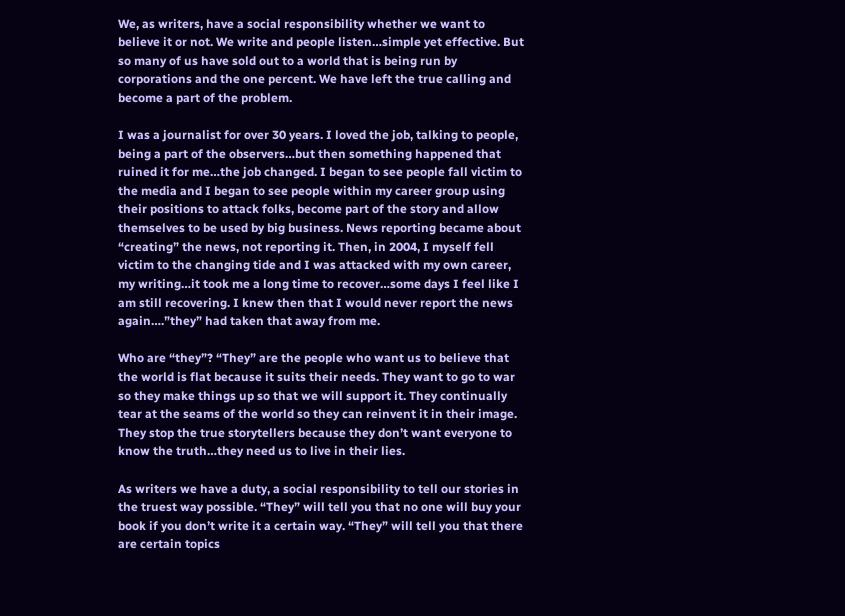We, as writers, have a social responsibility whether we want to believe it or not. We write and people listen…simple yet effective. But so many of us have sold out to a world that is being run by corporations and the one percent. We have left the true calling and become a part of the problem.

I was a journalist for over 30 years. I loved the job, talking to people, being a part of the observers…but then something happened that ruined it for me…the job changed. I began to see people fall victim to the media and I began to see people within my career group using their positions to attack folks, become part of the story and allow themselves to be used by big business. News reporting became about “creating” the news, not reporting it. Then, in 2004, I myself fell victim to the changing tide and I was attacked with my own career, my writing…it took me a long time to recover…some days I feel like I am still recovering. I knew then that I would never report the news again….”they” had taken that away from me.

Who are “they”? “They” are the people who want us to believe that the world is flat because it suits their needs. They want to go to war so they make things up so that we will support it. They continually tear at the seams of the world so they can reinvent it in their image. They stop the true storytellers because they don’t want everyone to know the truth…they need us to live in their lies.

As writers we have a duty, a social responsibility to tell our stories in the truest way possible. “They” will tell you that no one will buy your book if you don’t write it a certain way. “They” will tell you that there are certain topics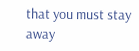that you must stay away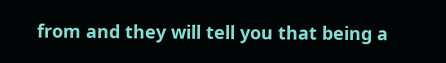from and they will tell you that being a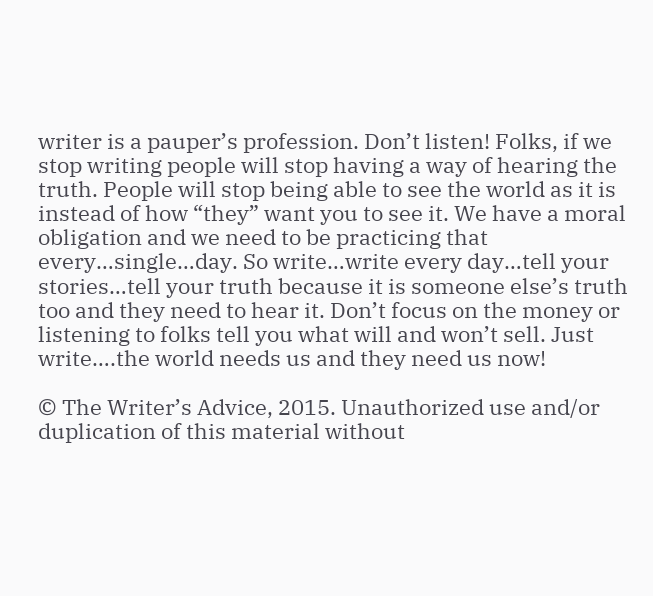writer is a pauper’s profession. Don’t listen! Folks, if we stop writing people will stop having a way of hearing the truth. People will stop being able to see the world as it is instead of how “they” want you to see it. We have a moral obligation and we need to be practicing that every…single…day. So write…write every day…tell your stories…tell your truth because it is someone else’s truth too and they need to hear it. Don’t focus on the money or listening to folks tell you what will and won’t sell. Just write….the world needs us and they need us now!

© The Writer’s Advice, 2015. Unauthorized use and/or duplication of this material without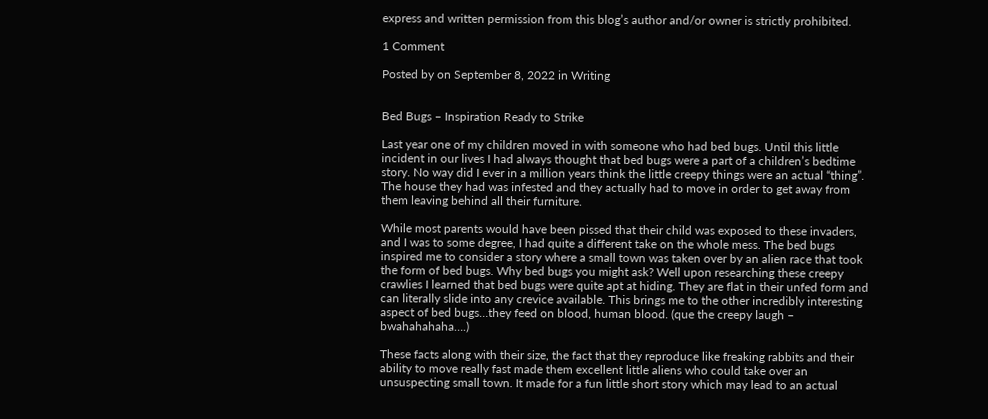express and written permission from this blog’s author and/or owner is strictly prohibited.

1 Comment

Posted by on September 8, 2022 in Writing


Bed Bugs – Inspiration Ready to Strike

Last year one of my children moved in with someone who had bed bugs. Until this little incident in our lives I had always thought that bed bugs were a part of a children’s bedtime story. No way did I ever in a million years think the little creepy things were an actual “thing”. The house they had was infested and they actually had to move in order to get away from them leaving behind all their furniture.

While most parents would have been pissed that their child was exposed to these invaders, and I was to some degree, I had quite a different take on the whole mess. The bed bugs inspired me to consider a story where a small town was taken over by an alien race that took the form of bed bugs. Why bed bugs you might ask? Well upon researching these creepy crawlies I learned that bed bugs were quite apt at hiding. They are flat in their unfed form and can literally slide into any crevice available. This brings me to the other incredibly interesting aspect of bed bugs…they feed on blood, human blood. (que the creepy laugh – bwahahahaha….)

These facts along with their size, the fact that they reproduce like freaking rabbits and their ability to move really fast made them excellent little aliens who could take over an unsuspecting small town. It made for a fun little short story which may lead to an actual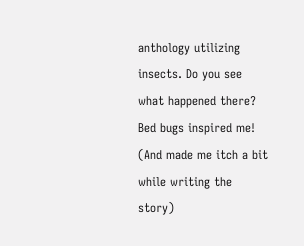anthology utilizing insects. Do you see what happened there? Bed bugs inspired me! (And made me itch a bit while writing the story)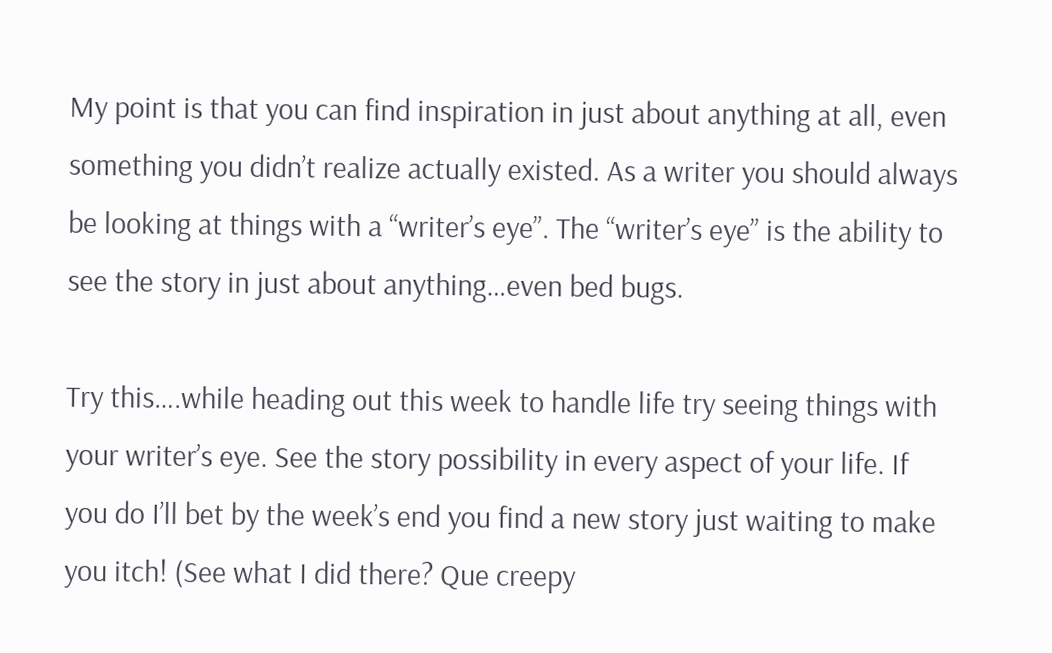My point is that you can find inspiration in just about anything at all, even something you didn’t realize actually existed. As a writer you should always be looking at things with a “writer’s eye”. The “writer’s eye” is the ability to see the story in just about anything…even bed bugs.

Try this….while heading out this week to handle life try seeing things with your writer’s eye. See the story possibility in every aspect of your life. If you do I’ll bet by the week’s end you find a new story just waiting to make you itch! (See what I did there? Que creepy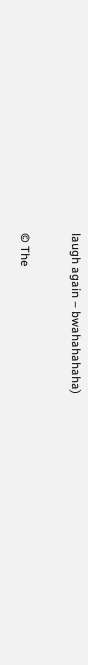laugh again – bwahahahaha)

© The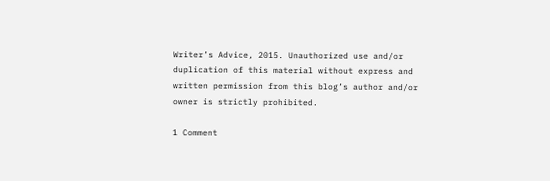Writer’s Advice, 2015. Unauthorized use and/or duplication of this material without express and written permission from this blog’s author and/or owner is strictly prohibited.

1 Comment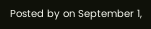Posted by on September 1,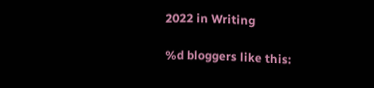2022 in Writing

%d bloggers like this: